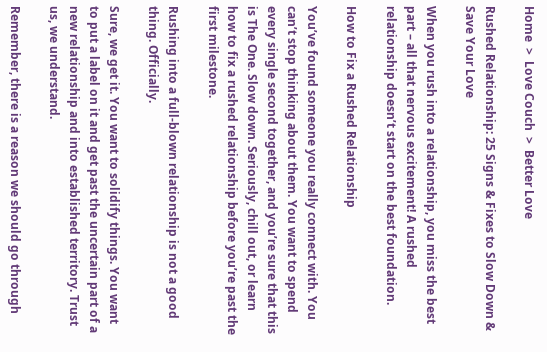Home  >  Love Couch  >  Better Love

Rushed Relationship: 25 Signs & Fixes to Slow Down & Save Your Love

When you rush into a relationship, you miss the best part – all that nervous excitement! A rushed relationship doesn’t start on the best foundation.

How to Fix a Rushed Relationship

You’ve found someone you really connect with. You can’t stop thinking about them. You want to spend every single second together, and you’re sure that this is The One. Slow down. Seriously, chill out, or learn how to fix a rushed relationship before you’re past the first milestone.

Rushing into a full-blown relationship is not a good thing. Officially.

Sure, we get it. You want to solidify things. You want to put a label on it and get past the uncertain part of a new relationship and into established territory. Trust us, we understand.

Remember, there is a reason we should go through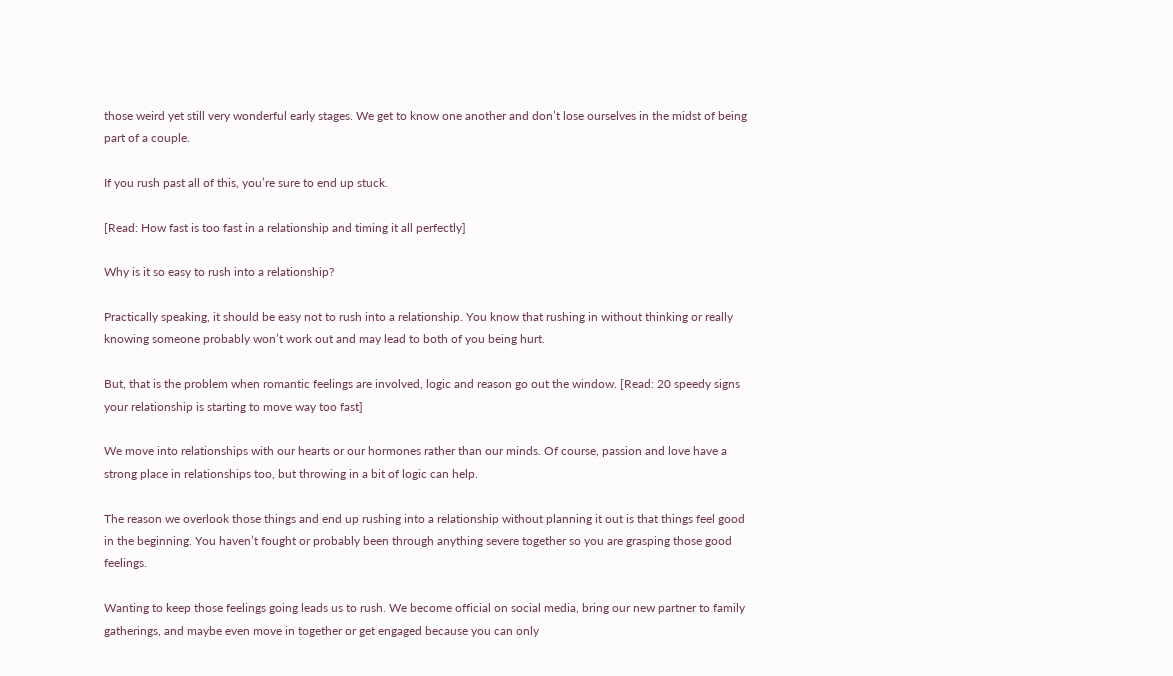those weird yet still very wonderful early stages. We get to know one another and don’t lose ourselves in the midst of being part of a couple.

If you rush past all of this, you’re sure to end up stuck.

[Read: How fast is too fast in a relationship and timing it all perfectly]

Why is it so easy to rush into a relationship?

Practically speaking, it should be easy not to rush into a relationship. You know that rushing in without thinking or really knowing someone probably won’t work out and may lead to both of you being hurt.

But, that is the problem when romantic feelings are involved, logic and reason go out the window. [Read: 20 speedy signs your relationship is starting to move way too fast]

We move into relationships with our hearts or our hormones rather than our minds. Of course, passion and love have a strong place in relationships too, but throwing in a bit of logic can help.

The reason we overlook those things and end up rushing into a relationship without planning it out is that things feel good in the beginning. You haven’t fought or probably been through anything severe together so you are grasping those good feelings.

Wanting to keep those feelings going leads us to rush. We become official on social media, bring our new partner to family gatherings, and maybe even move in together or get engaged because you can only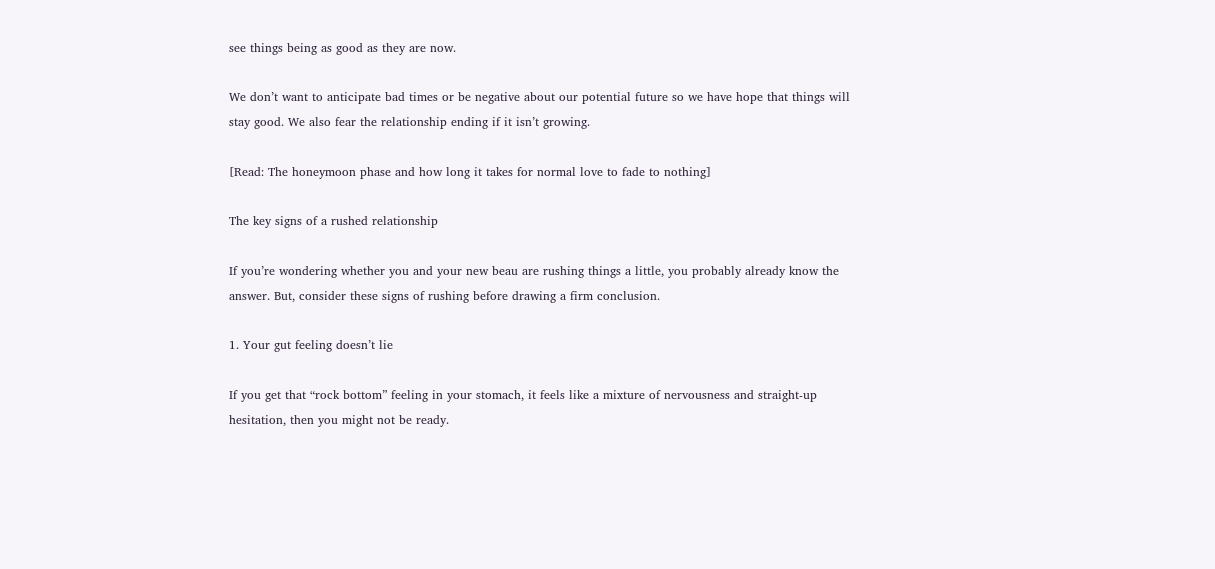see things being as good as they are now.

We don’t want to anticipate bad times or be negative about our potential future so we have hope that things will stay good. We also fear the relationship ending if it isn’t growing.

[Read: The honeymoon phase and how long it takes for normal love to fade to nothing]

The key signs of a rushed relationship

If you’re wondering whether you and your new beau are rushing things a little, you probably already know the answer. But, consider these signs of rushing before drawing a firm conclusion.

1. Your gut feeling doesn’t lie

If you get that “rock bottom” feeling in your stomach, it feels like a mixture of nervousness and straight-up hesitation, then you might not be ready.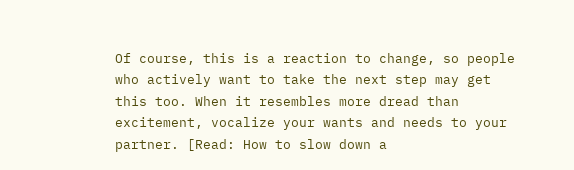Of course, this is a reaction to change, so people who actively want to take the next step may get this too. When it resembles more dread than excitement, vocalize your wants and needs to your partner. [Read: How to slow down a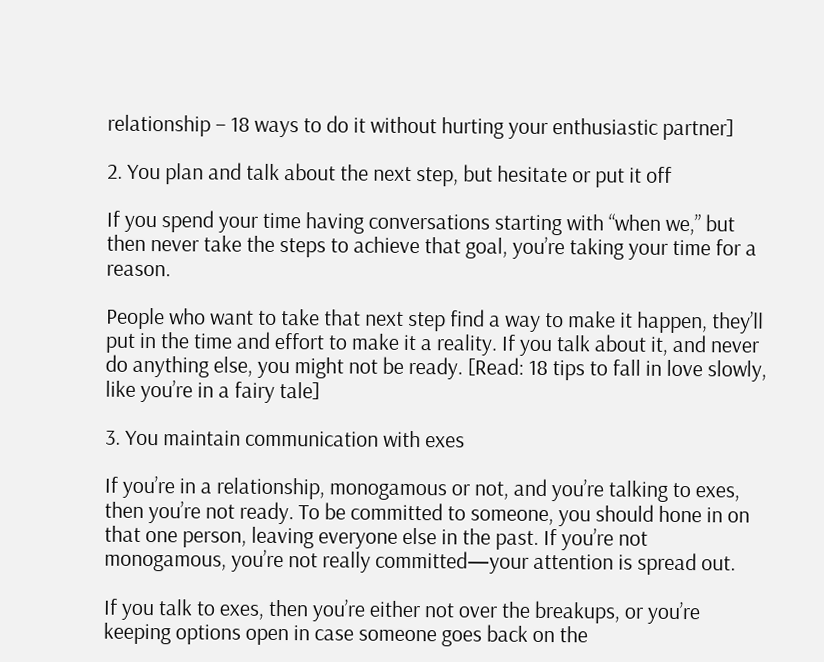relationship – 18 ways to do it without hurting your enthusiastic partner]

2. You plan and talk about the next step, but hesitate or put it off

If you spend your time having conversations starting with “when we,” but then never take the steps to achieve that goal, you’re taking your time for a reason.

People who want to take that next step find a way to make it happen, they’ll put in the time and effort to make it a reality. If you talk about it, and never do anything else, you might not be ready. [Read: 18 tips to fall in love slowly, like you’re in a fairy tale]

3. You maintain communication with exes

If you’re in a relationship, monogamous or not, and you’re talking to exes, then you’re not ready. To be committed to someone, you should hone in on that one person, leaving everyone else in the past. If you’re not monogamous, you’re not really committed—your attention is spread out.

If you talk to exes, then you’re either not over the breakups, or you’re keeping options open in case someone goes back on the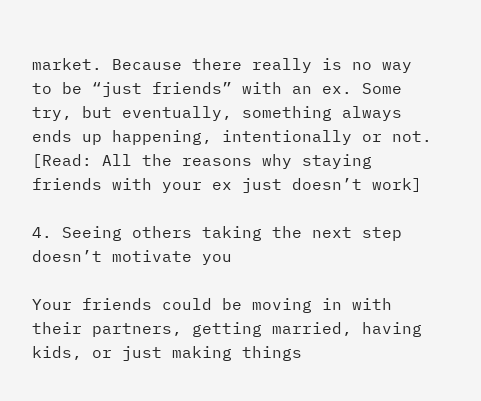market. Because there really is no way to be “just friends” with an ex. Some try, but eventually, something always ends up happening, intentionally or not. [Read: All the reasons why staying friends with your ex just doesn’t work]

4. Seeing others taking the next step doesn’t motivate you

Your friends could be moving in with their partners, getting married, having kids, or just making things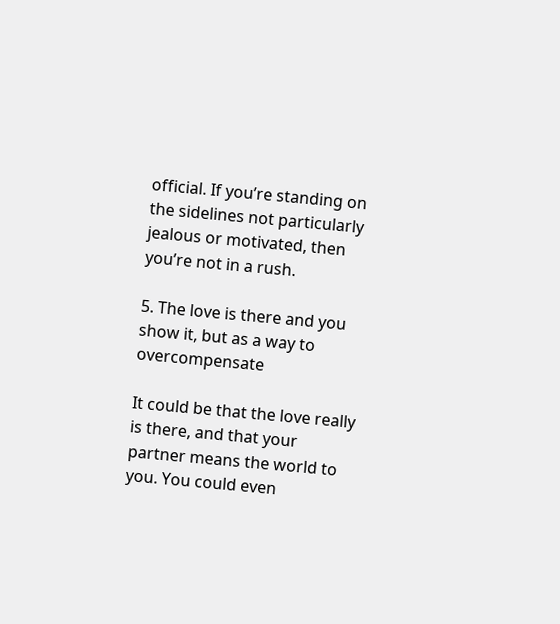official. If you’re standing on the sidelines not particularly jealous or motivated, then you’re not in a rush.

5. The love is there and you show it, but as a way to overcompensate

It could be that the love really is there, and that your partner means the world to you. You could even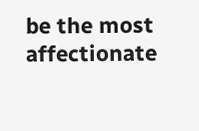be the most affectionate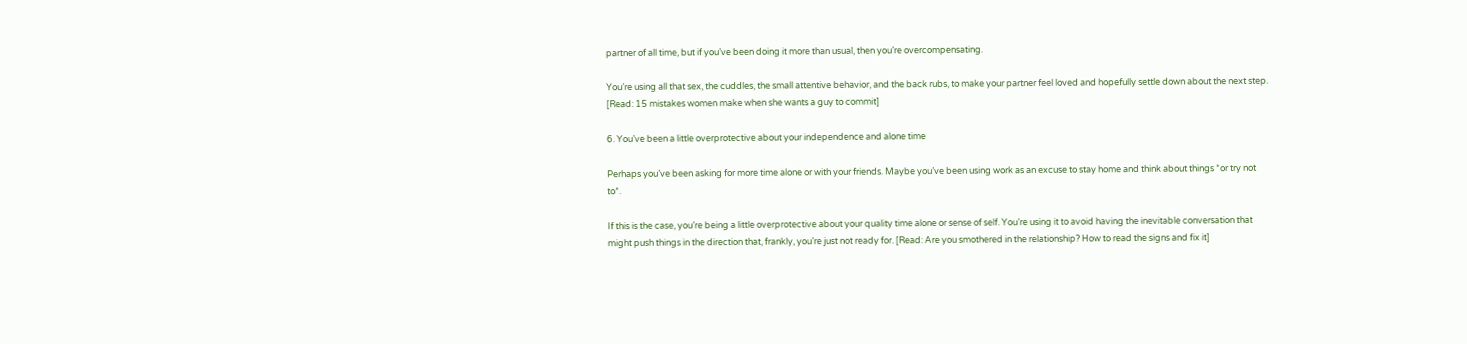partner of all time, but if you’ve been doing it more than usual, then you’re overcompensating.

You’re using all that sex, the cuddles, the small attentive behavior, and the back rubs, to make your partner feel loved and hopefully settle down about the next step. [Read: 15 mistakes women make when she wants a guy to commit]

6. You’ve been a little overprotective about your independence and alone time

Perhaps you’ve been asking for more time alone or with your friends. Maybe you’ve been using work as an excuse to stay home and think about things *or try not to*.

If this is the case, you’re being a little overprotective about your quality time alone or sense of self. You’re using it to avoid having the inevitable conversation that might push things in the direction that, frankly, you’re just not ready for. [Read: Are you smothered in the relationship? How to read the signs and fix it]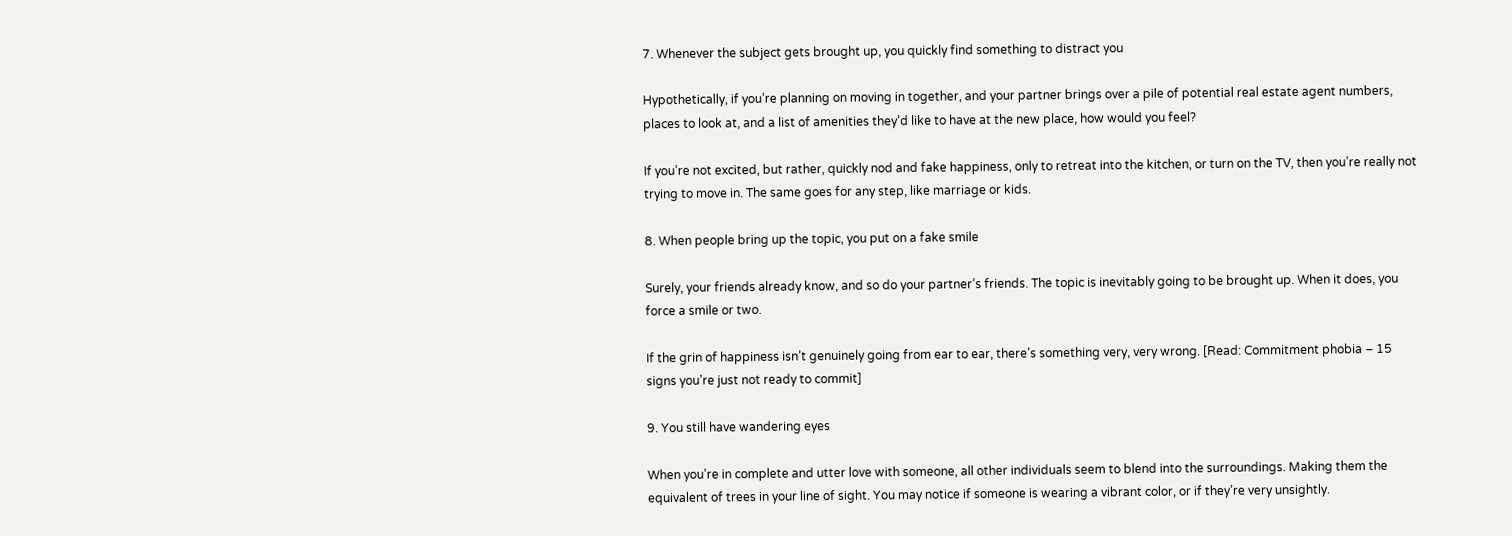7. Whenever the subject gets brought up, you quickly find something to distract you

Hypothetically, if you’re planning on moving in together, and your partner brings over a pile of potential real estate agent numbers, places to look at, and a list of amenities they’d like to have at the new place, how would you feel?

If you’re not excited, but rather, quickly nod and fake happiness, only to retreat into the kitchen, or turn on the TV, then you’re really not trying to move in. The same goes for any step, like marriage or kids.

8. When people bring up the topic, you put on a fake smile

Surely, your friends already know, and so do your partner’s friends. The topic is inevitably going to be brought up. When it does, you force a smile or two.

If the grin of happiness isn’t genuinely going from ear to ear, there’s something very, very wrong. [Read: Commitment phobia – 15 signs you’re just not ready to commit]

9. You still have wandering eyes

When you’re in complete and utter love with someone, all other individuals seem to blend into the surroundings. Making them the equivalent of trees in your line of sight. You may notice if someone is wearing a vibrant color, or if they’re very unsightly.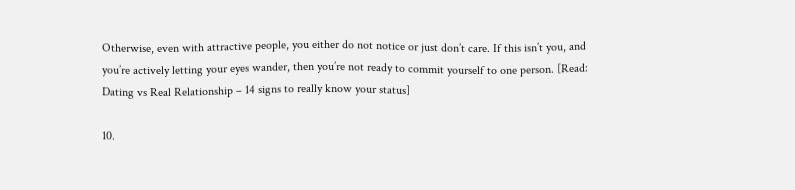Otherwise, even with attractive people, you either do not notice or just don’t care. If this isn’t you, and you’re actively letting your eyes wander, then you’re not ready to commit yourself to one person. [Read: Dating vs Real Relationship – 14 signs to really know your status]

10.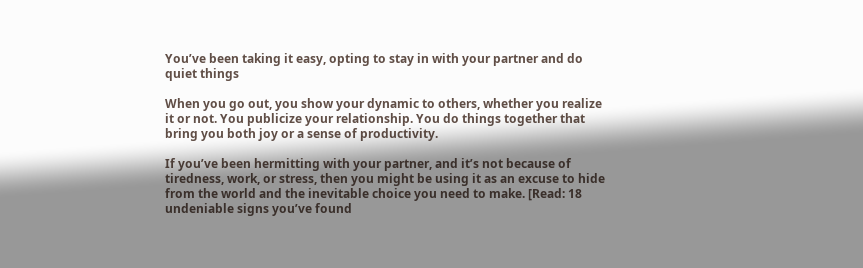You’ve been taking it easy, opting to stay in with your partner and do quiet things

When you go out, you show your dynamic to others, whether you realize it or not. You publicize your relationship. You do things together that bring you both joy or a sense of productivity.

If you’ve been hermitting with your partner, and it’s not because of tiredness, work, or stress, then you might be using it as an excuse to hide from the world and the inevitable choice you need to make. [Read: 18 undeniable signs you’ve found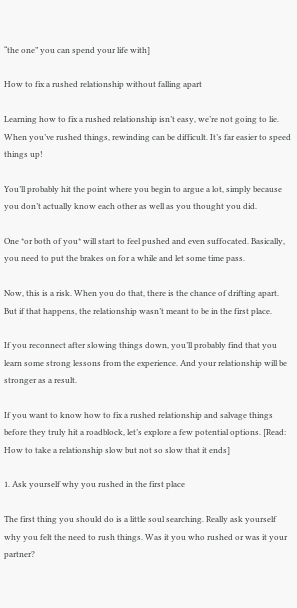“the one” you can spend your life with]

How to fix a rushed relationship without falling apart

Learning how to fix a rushed relationship isn’t easy, we’re not going to lie. When you’ve rushed things, rewinding can be difficult. It’s far easier to speed things up!

You’ll probably hit the point where you begin to argue a lot, simply because you don’t actually know each other as well as you thought you did.

One *or both of you* will start to feel pushed and even suffocated. Basically, you need to put the brakes on for a while and let some time pass.

Now, this is a risk. When you do that, there is the chance of drifting apart. But if that happens, the relationship wasn’t meant to be in the first place.

If you reconnect after slowing things down, you’ll probably find that you learn some strong lessons from the experience. And your relationship will be stronger as a result.

If you want to know how to fix a rushed relationship and salvage things before they truly hit a roadblock, let’s explore a few potential options. [Read: How to take a relationship slow but not so slow that it ends]

1. Ask yourself why you rushed in the first place

The first thing you should do is a little soul searching. Really ask yourself why you felt the need to rush things. Was it you who rushed or was it your partner?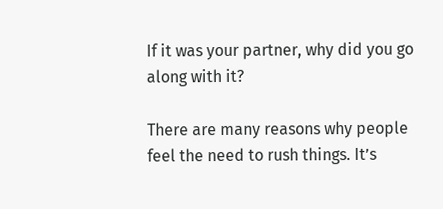If it was your partner, why did you go along with it?

There are many reasons why people feel the need to rush things. It’s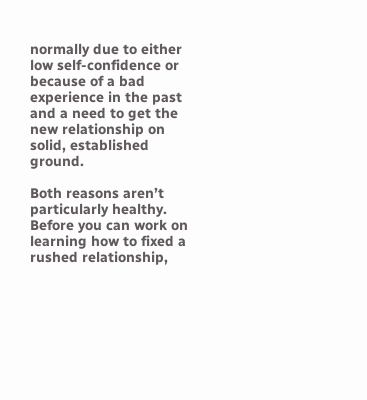normally due to either low self-confidence or because of a bad experience in the past and a need to get the new relationship on solid, established ground.

Both reasons aren’t particularly healthy. Before you can work on learning how to fixed a rushed relationship,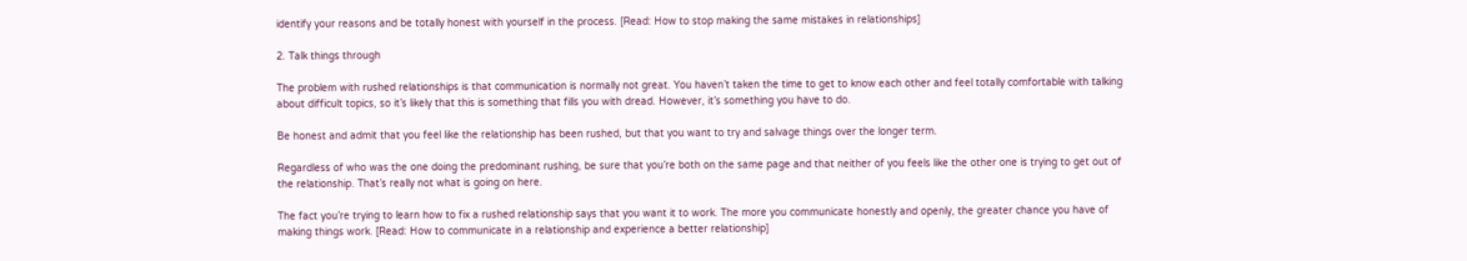identify your reasons and be totally honest with yourself in the process. [Read: How to stop making the same mistakes in relationships]

2. Talk things through

The problem with rushed relationships is that communication is normally not great. You haven’t taken the time to get to know each other and feel totally comfortable with talking about difficult topics, so it’s likely that this is something that fills you with dread. However, it’s something you have to do.

Be honest and admit that you feel like the relationship has been rushed, but that you want to try and salvage things over the longer term.

Regardless of who was the one doing the predominant rushing, be sure that you’re both on the same page and that neither of you feels like the other one is trying to get out of the relationship. That’s really not what is going on here.

The fact you’re trying to learn how to fix a rushed relationship says that you want it to work. The more you communicate honestly and openly, the greater chance you have of making things work. [Read: How to communicate in a relationship and experience a better relationship]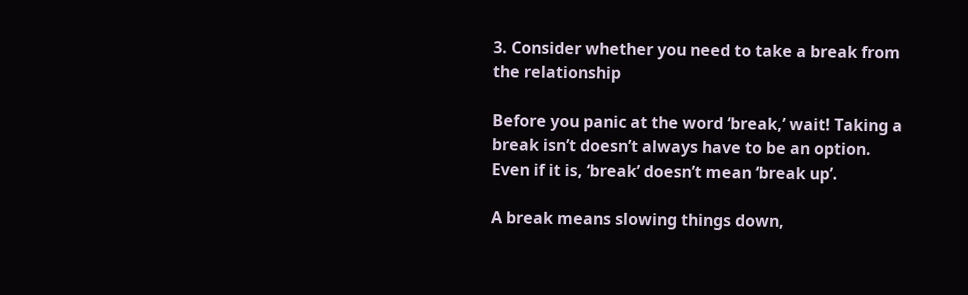3. Consider whether you need to take a break from the relationship

Before you panic at the word ‘break,’ wait! Taking a break isn’t doesn’t always have to be an option. Even if it is, ‘break’ doesn’t mean ‘break up’.

A break means slowing things down,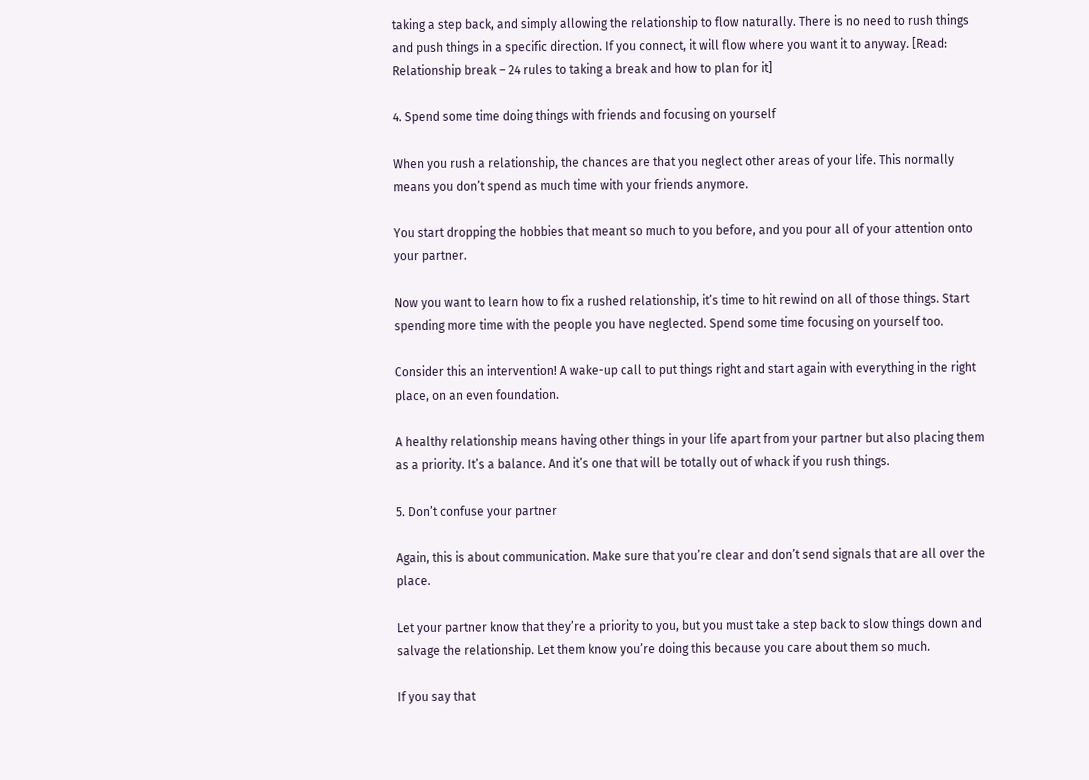taking a step back, and simply allowing the relationship to flow naturally. There is no need to rush things and push things in a specific direction. If you connect, it will flow where you want it to anyway. [Read: Relationship break – 24 rules to taking a break and how to plan for it]

4. Spend some time doing things with friends and focusing on yourself

When you rush a relationship, the chances are that you neglect other areas of your life. This normally means you don’t spend as much time with your friends anymore.

You start dropping the hobbies that meant so much to you before, and you pour all of your attention onto your partner.

Now you want to learn how to fix a rushed relationship, it’s time to hit rewind on all of those things. Start spending more time with the people you have neglected. Spend some time focusing on yourself too.

Consider this an intervention! A wake-up call to put things right and start again with everything in the right place, on an even foundation.

A healthy relationship means having other things in your life apart from your partner but also placing them as a priority. It’s a balance. And it’s one that will be totally out of whack if you rush things.

5. Don’t confuse your partner

Again, this is about communication. Make sure that you’re clear and don’t send signals that are all over the place.

Let your partner know that they’re a priority to you, but you must take a step back to slow things down and salvage the relationship. Let them know you’re doing this because you care about them so much.

If you say that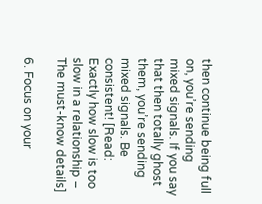then continue being full on, you’re sending mixed signals. If you say that then totally ghost them, you’re sending mixed signals. Be consistent! [Read: Exactly how slow is too slow in a relationship – The must-know details]

6. Focus on your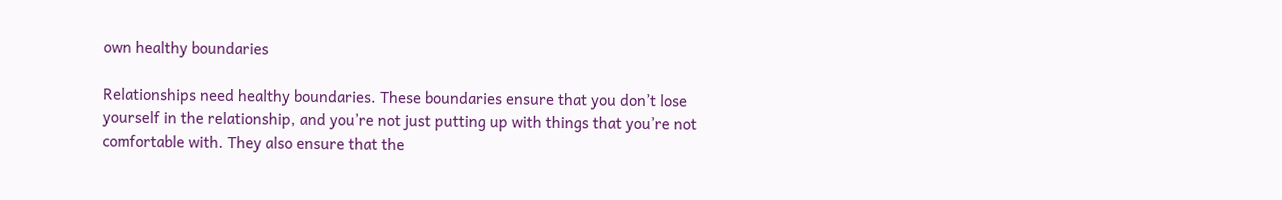own healthy boundaries

Relationships need healthy boundaries. These boundaries ensure that you don’t lose yourself in the relationship, and you’re not just putting up with things that you’re not comfortable with. They also ensure that the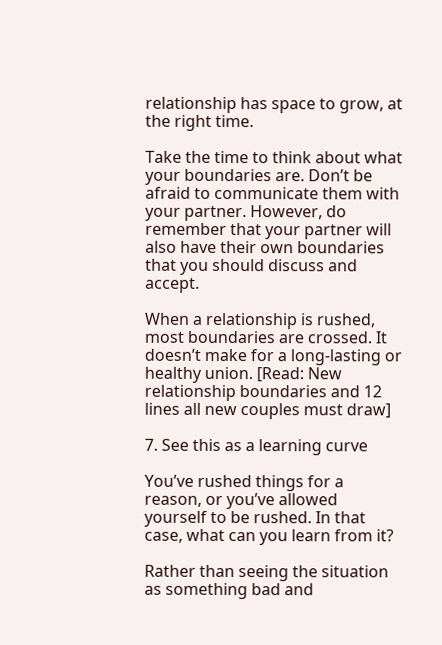relationship has space to grow, at the right time.

Take the time to think about what your boundaries are. Don’t be afraid to communicate them with your partner. However, do remember that your partner will also have their own boundaries that you should discuss and accept.

When a relationship is rushed, most boundaries are crossed. It doesn’t make for a long-lasting or healthy union. [Read: New relationship boundaries and 12 lines all new couples must draw]

7. See this as a learning curve

You’ve rushed things for a reason, or you’ve allowed yourself to be rushed. In that case, what can you learn from it?

Rather than seeing the situation as something bad and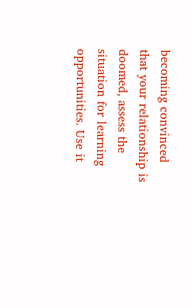becoming convinced that your relationship is doomed, assess the situation for learning opportunities. Use it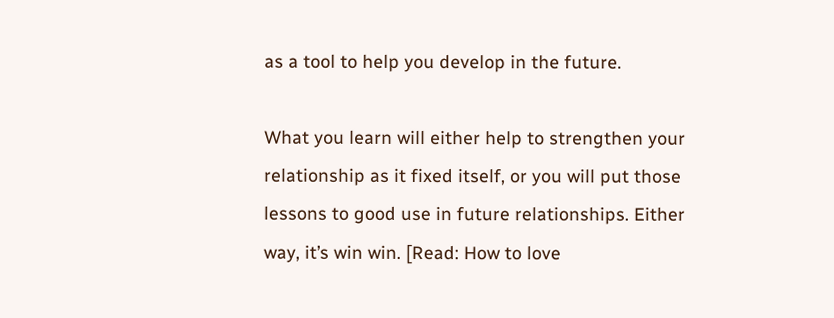as a tool to help you develop in the future.

What you learn will either help to strengthen your relationship as it fixed itself, or you will put those lessons to good use in future relationships. Either way, it’s win win. [Read: How to love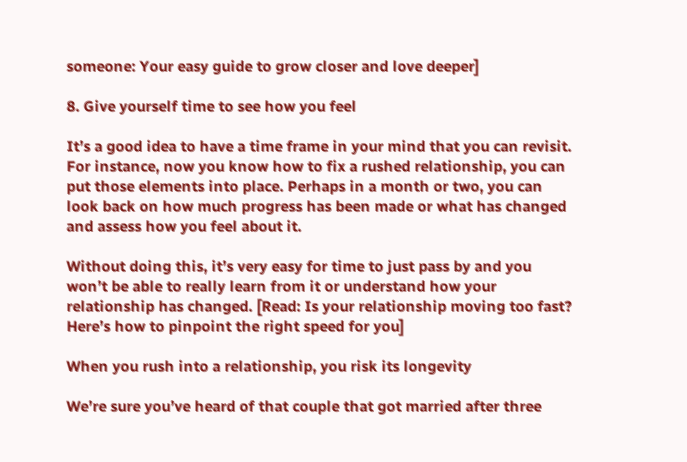someone: Your easy guide to grow closer and love deeper]

8. Give yourself time to see how you feel

It’s a good idea to have a time frame in your mind that you can revisit. For instance, now you know how to fix a rushed relationship, you can put those elements into place. Perhaps in a month or two, you can look back on how much progress has been made or what has changed and assess how you feel about it.

Without doing this, it’s very easy for time to just pass by and you won’t be able to really learn from it or understand how your relationship has changed. [Read: Is your relationship moving too fast? Here’s how to pinpoint the right speed for you]

When you rush into a relationship, you risk its longevity

We’re sure you’ve heard of that couple that got married after three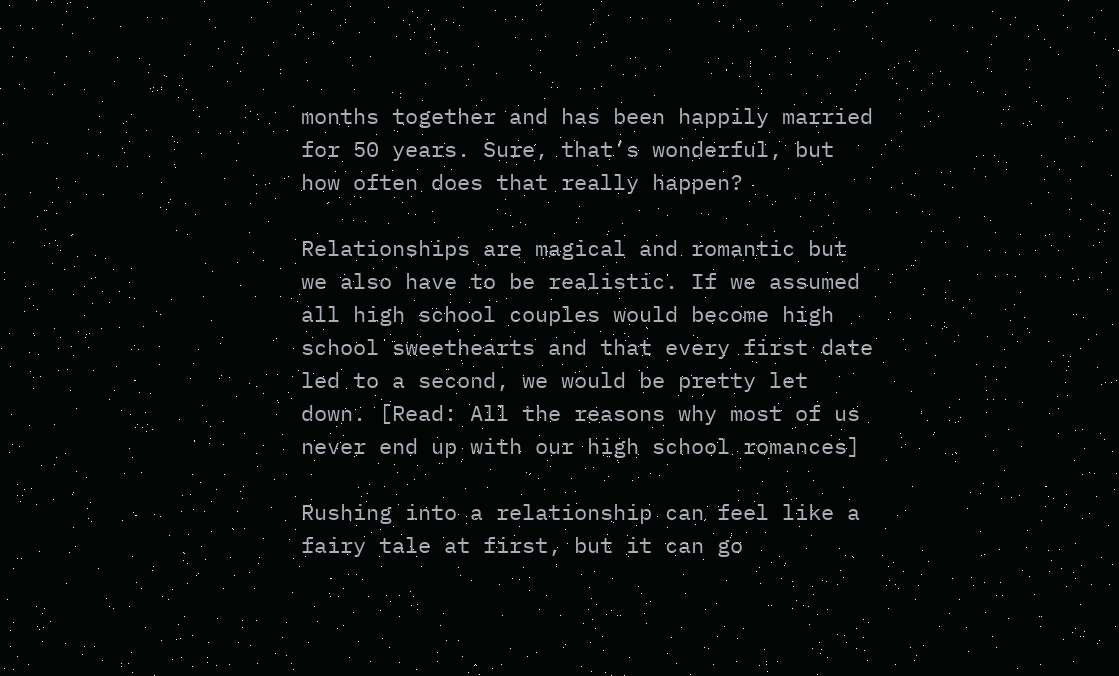months together and has been happily married for 50 years. Sure, that’s wonderful, but how often does that really happen?

Relationships are magical and romantic but we also have to be realistic. If we assumed all high school couples would become high school sweethearts and that every first date led to a second, we would be pretty let down. [Read: All the reasons why most of us never end up with our high school romances]

Rushing into a relationship can feel like a fairy tale at first, but it can go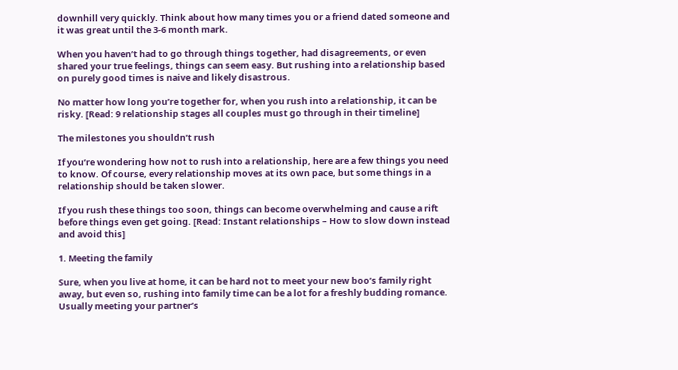downhill very quickly. Think about how many times you or a friend dated someone and it was great until the 3-6 month mark.

When you haven’t had to go through things together, had disagreements, or even shared your true feelings, things can seem easy. But rushing into a relationship based on purely good times is naive and likely disastrous.

No matter how long you’re together for, when you rush into a relationship, it can be risky. [Read: 9 relationship stages all couples must go through in their timeline]

The milestones you shouldn’t rush

If you’re wondering how not to rush into a relationship, here are a few things you need to know. Of course, every relationship moves at its own pace, but some things in a relationship should be taken slower.

If you rush these things too soon, things can become overwhelming and cause a rift before things even get going. [Read: Instant relationships – How to slow down instead and avoid this]

1. Meeting the family

Sure, when you live at home, it can be hard not to meet your new boo’s family right away, but even so, rushing into family time can be a lot for a freshly budding romance. Usually meeting your partner’s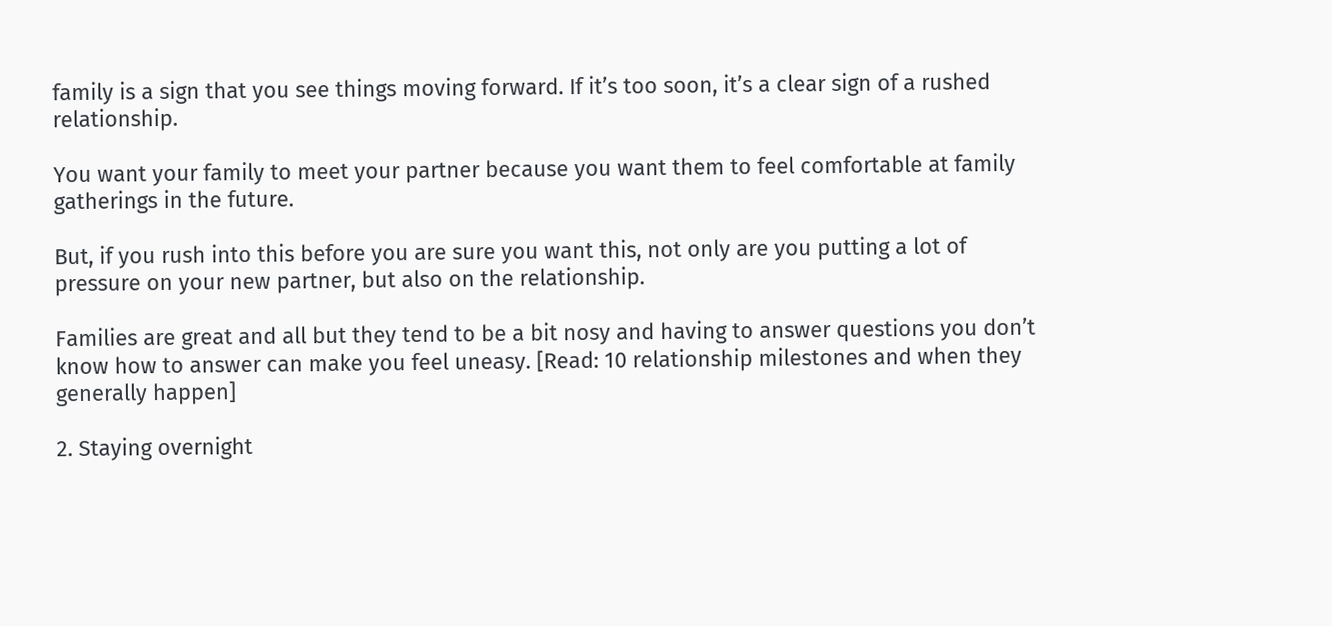family is a sign that you see things moving forward. If it’s too soon, it’s a clear sign of a rushed relationship.

You want your family to meet your partner because you want them to feel comfortable at family gatherings in the future.

But, if you rush into this before you are sure you want this, not only are you putting a lot of pressure on your new partner, but also on the relationship.

Families are great and all but they tend to be a bit nosy and having to answer questions you don’t know how to answer can make you feel uneasy. [Read: 10 relationship milestones and when they generally happen]

2. Staying overnight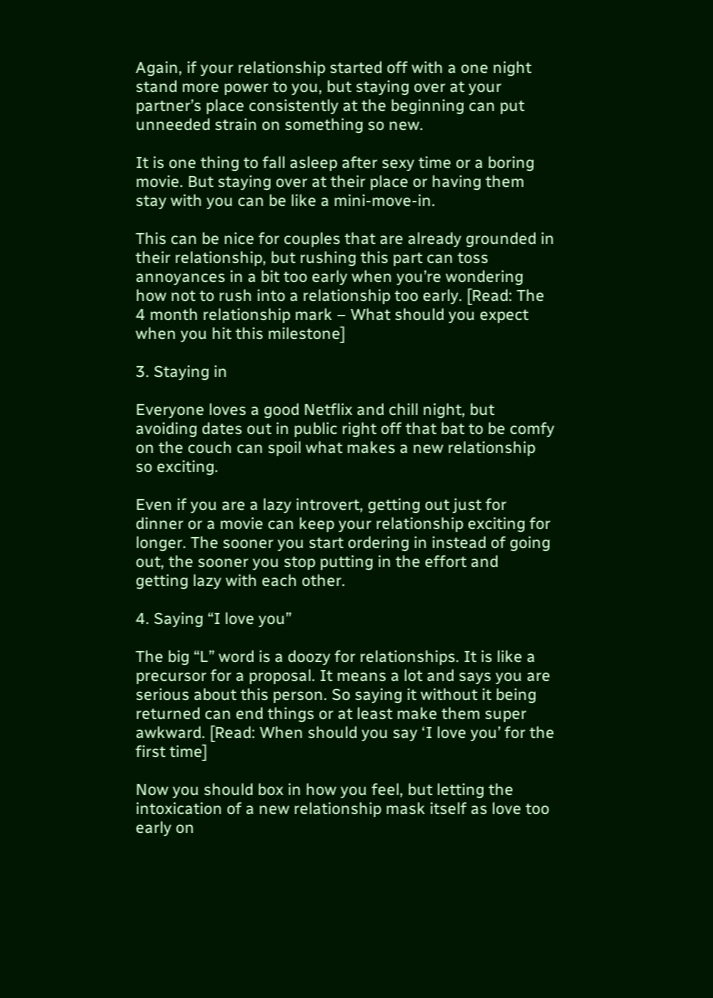Again, if your relationship started off with a one night stand more power to you, but staying over at your partner’s place consistently at the beginning can put unneeded strain on something so new.

It is one thing to fall asleep after sexy time or a boring movie. But staying over at their place or having them stay with you can be like a mini-move-in.

This can be nice for couples that are already grounded in their relationship, but rushing this part can toss annoyances in a bit too early when you’re wondering how not to rush into a relationship too early. [Read: The 4 month relationship mark – What should you expect when you hit this milestone]

3. Staying in

Everyone loves a good Netflix and chill night, but avoiding dates out in public right off that bat to be comfy on the couch can spoil what makes a new relationship so exciting.

Even if you are a lazy introvert, getting out just for dinner or a movie can keep your relationship exciting for longer. The sooner you start ordering in instead of going out, the sooner you stop putting in the effort and getting lazy with each other.

4. Saying “I love you”

The big “L” word is a doozy for relationships. It is like a precursor for a proposal. It means a lot and says you are serious about this person. So saying it without it being returned can end things or at least make them super awkward. [Read: When should you say ‘I love you’ for the first time]

Now you should box in how you feel, but letting the intoxication of a new relationship mask itself as love too early on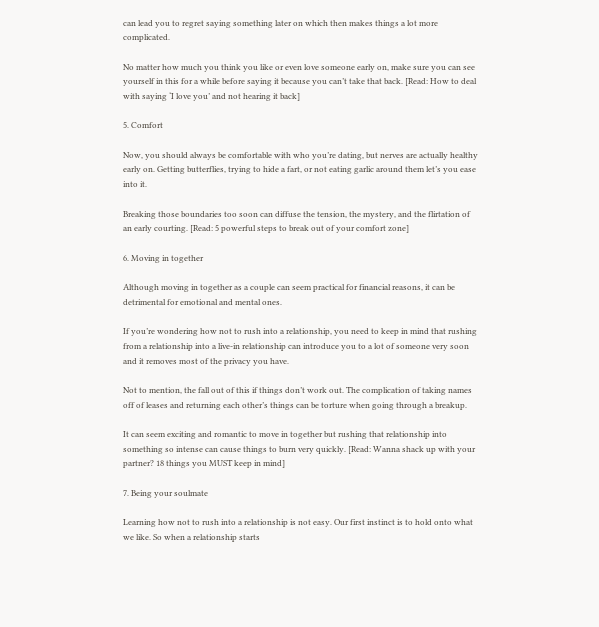can lead you to regret saying something later on which then makes things a lot more complicated.

No matter how much you think you like or even love someone early on, make sure you can see yourself in this for a while before saying it because you can’t take that back. [Read: How to deal with saying ‘I love you’ and not hearing it back]

5. Comfort

Now, you should always be comfortable with who you’re dating, but nerves are actually healthy early on. Getting butterflies, trying to hide a fart, or not eating garlic around them let’s you ease into it.

Breaking those boundaries too soon can diffuse the tension, the mystery, and the flirtation of an early courting. [Read: 5 powerful steps to break out of your comfort zone]

6. Moving in together

Although moving in together as a couple can seem practical for financial reasons, it can be detrimental for emotional and mental ones.

If you’re wondering how not to rush into a relationship, you need to keep in mind that rushing from a relationship into a live-in relationship can introduce you to a lot of someone very soon and it removes most of the privacy you have.

Not to mention, the fall out of this if things don’t work out. The complication of taking names off of leases and returning each other’s things can be torture when going through a breakup.

It can seem exciting and romantic to move in together but rushing that relationship into something so intense can cause things to burn very quickly. [Read: Wanna shack up with your partner? 18 things you MUST keep in mind]

7. Being your soulmate

Learning how not to rush into a relationship is not easy. Our first instinct is to hold onto what we like. So when a relationship starts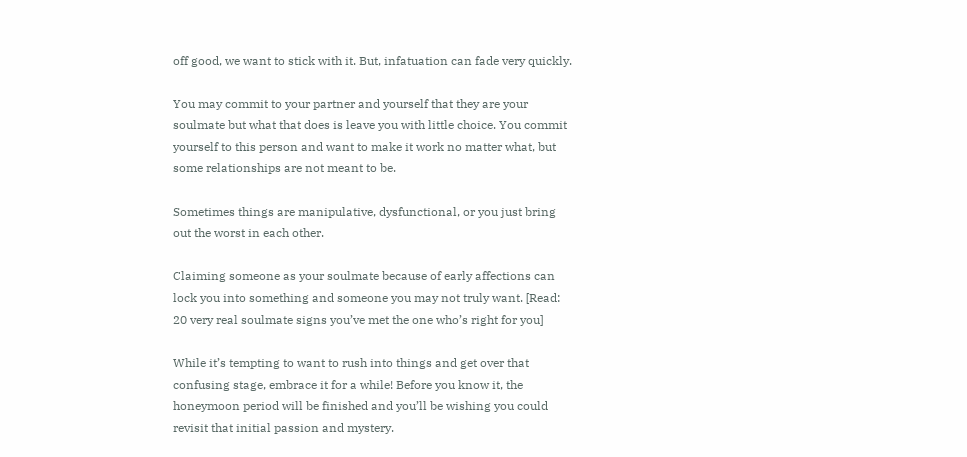off good, we want to stick with it. But, infatuation can fade very quickly.

You may commit to your partner and yourself that they are your soulmate but what that does is leave you with little choice. You commit yourself to this person and want to make it work no matter what, but some relationships are not meant to be.

Sometimes things are manipulative, dysfunctional, or you just bring out the worst in each other.

Claiming someone as your soulmate because of early affections can lock you into something and someone you may not truly want. [Read: 20 very real soulmate signs you’ve met the one who’s right for you]

While it’s tempting to want to rush into things and get over that confusing stage, embrace it for a while! Before you know it, the honeymoon period will be finished and you’ll be wishing you could revisit that initial passion and mystery.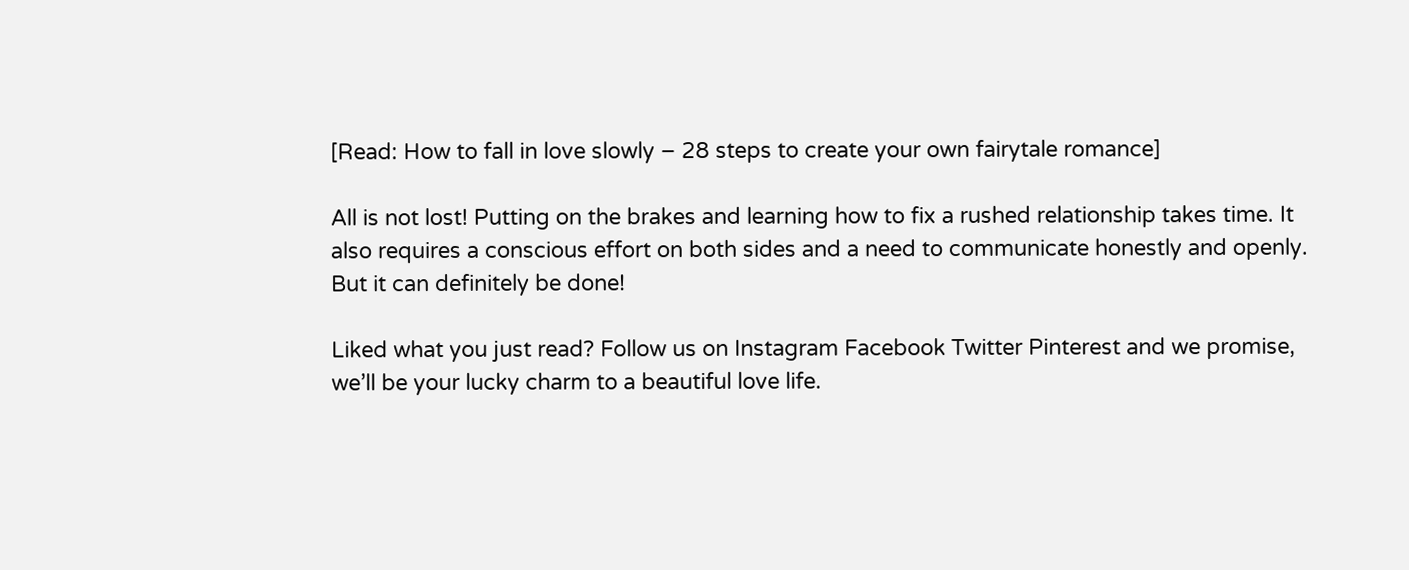[Read: How to fall in love slowly – 28 steps to create your own fairytale romance]

All is not lost! Putting on the brakes and learning how to fix a rushed relationship takes time. It also requires a conscious effort on both sides and a need to communicate honestly and openly. But it can definitely be done!

Liked what you just read? Follow us on Instagram Facebook Twitter Pinterest and we promise, we’ll be your lucky charm to a beautiful love life.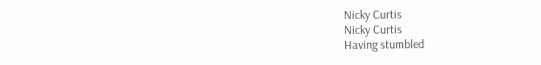Nicky Curtis
Nicky Curtis
Having stumbled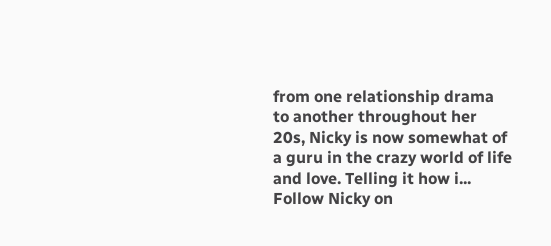from one relationship drama to another throughout her 20s, Nicky is now somewhat of a guru in the crazy world of life and love. Telling it how i...
Follow Nicky on